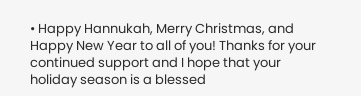• Happy Hannukah, Merry Christmas, and Happy New Year to all of you! Thanks for your continued support and I hope that your holiday season is a blessed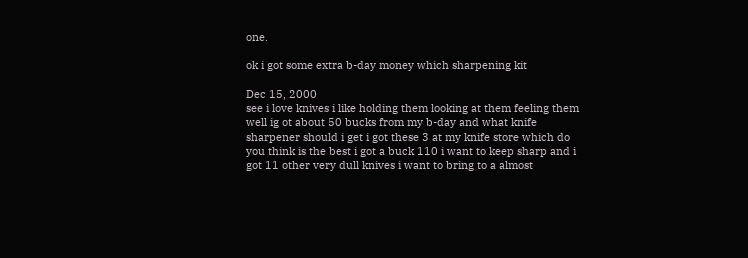one.

ok i got some extra b-day money which sharpening kit

Dec 15, 2000
see i love knives i like holding them looking at them feeling them well ig ot about 50 bucks from my b-day and what knife sharpener should i get i got these 3 at my knife store which do you think is the best i got a buck 110 i want to keep sharp and i got 11 other very dull knives i want to bring to a almost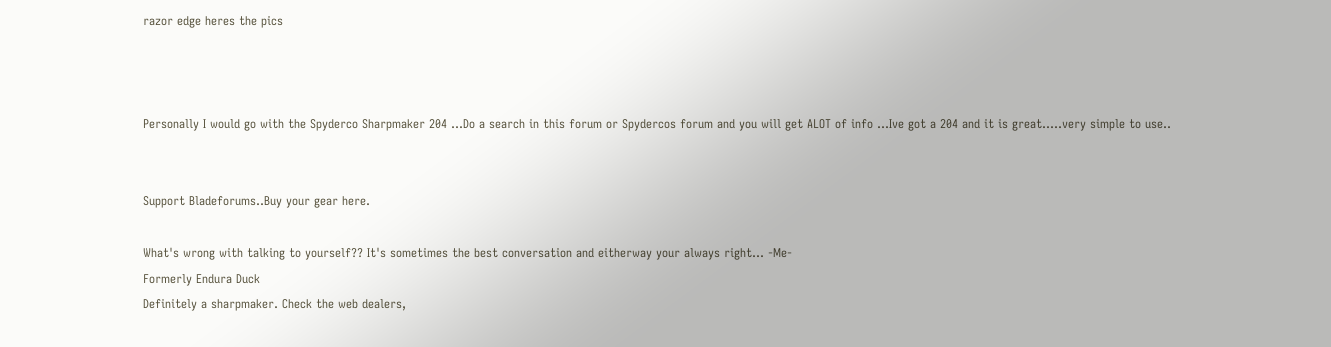razor edge heres the pics



Personally I would go with the Spyderco Sharpmaker 204 ...Do a search in this forum or Spydercos forum and you will get ALOT of info ...Ive got a 204 and it is great.....very simple to use..


Support Bladeforums..Buy your gear here.

What's wrong with talking to yourself?? It's sometimes the best conversation and eitherway your always right... -Me-
Formerly Endura Duck
Definitely a sharpmaker. Check the web dealers,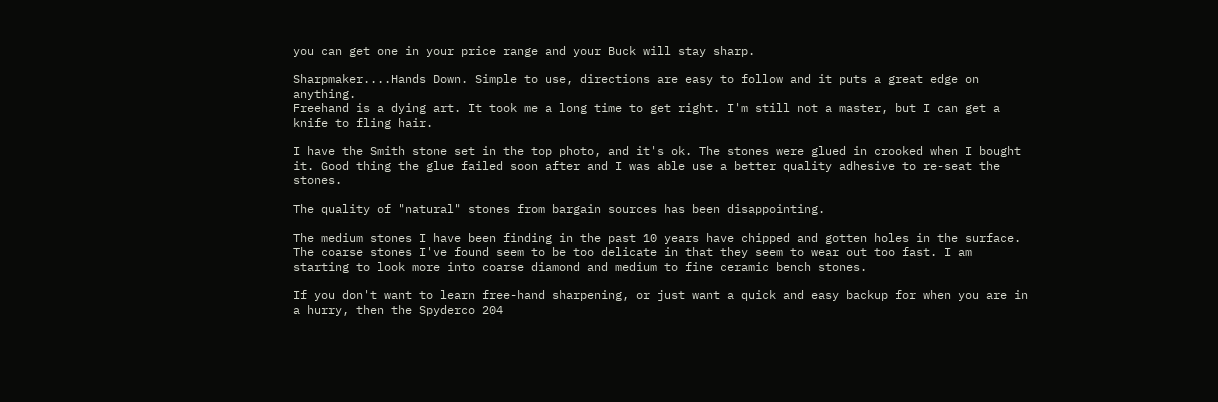you can get one in your price range and your Buck will stay sharp.

Sharpmaker....Hands Down. Simple to use, directions are easy to follow and it puts a great edge on anything.
Freehand is a dying art. It took me a long time to get right. I'm still not a master, but I can get a knife to fling hair.

I have the Smith stone set in the top photo, and it's ok. The stones were glued in crooked when I bought it. Good thing the glue failed soon after and I was able use a better quality adhesive to re-seat the stones.

The quality of "natural" stones from bargain sources has been disappointing.

The medium stones I have been finding in the past 10 years have chipped and gotten holes in the surface. The coarse stones I've found seem to be too delicate in that they seem to wear out too fast. I am starting to look more into coarse diamond and medium to fine ceramic bench stones.

If you don't want to learn free-hand sharpening, or just want a quick and easy backup for when you are in a hurry, then the Spyderco 204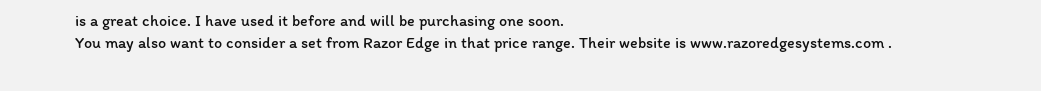is a great choice. I have used it before and will be purchasing one soon.
You may also want to consider a set from Razor Edge in that price range. Their website is www.razoredgesystems.com .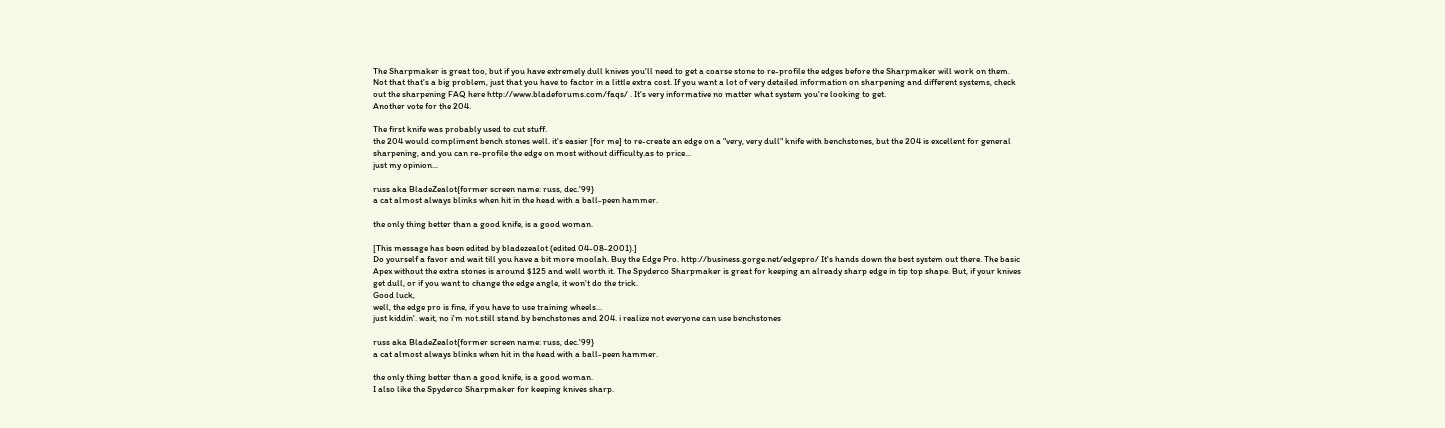The Sharpmaker is great too, but if you have extremely dull knives you'll need to get a coarse stone to re-profile the edges before the Sharpmaker will work on them. Not that that's a big problem, just that you have to factor in a little extra cost. If you want a lot of very detailed information on sharpening and different systems, check out the sharpening FAQ here http://www.bladeforums.com/faqs/ . It's very informative no matter what system you're looking to get.
Another vote for the 204.

The first knife was probably used to cut stuff.
the 204 would compliment bench stones well. it's easier [for me] to re-create an edge on a "very, very dull" knife with benchstones, but the 204 is excellent for general sharpening, and you can re-profile the edge on most without difficulty.as to price...
just my opinion...

russ aka BladeZealot{former screen name: russ, dec.'99}
a cat almost always blinks when hit in the head with a ball-peen hammer.

the only thing better than a good knife, is a good woman.

[This message has been edited by bladezealot (edited 04-08-2001).]
Do yourself a favor and wait till you have a bit more moolah. Buy the Edge Pro. http://business.gorge.net/edgepro/ It's hands down the best system out there. The basic Apex without the extra stones is around $125 and well worth it. The Spyderco Sharpmaker is great for keeping an already sharp edge in tip top shape. But, if your knives get dull, or if you want to change the edge angle, it won't do the trick.
Good luck,
well, the edge pro is fine, if you have to use training wheels...
just kiddin'. wait, no i'm not.still stand by benchstones and 204. i realize not everyone can use benchstones

russ aka BladeZealot{former screen name: russ, dec.'99}
a cat almost always blinks when hit in the head with a ball-peen hammer.

the only thing better than a good knife, is a good woman.
I also like the Spyderco Sharpmaker for keeping knives sharp.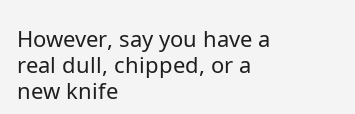However, say you have a real dull, chipped, or a new knife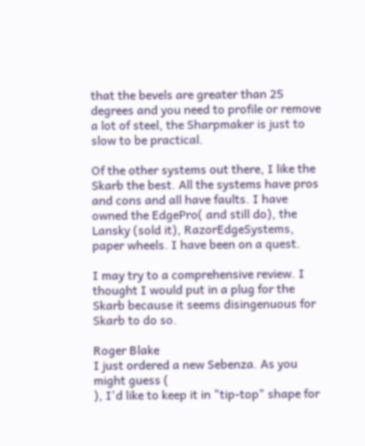that the bevels are greater than 25 degrees and you need to profile or remove a lot of steel, the Sharpmaker is just to slow to be practical.

Of the other systems out there, I like the Skarb the best. All the systems have pros and cons and all have faults. I have owned the EdgePro( and still do), the Lansky (sold it), RazorEdgeSystems, paper wheels. I have been on a quest.

I may try to a comprehensive review. I thought I would put in a plug for the Skarb because it seems disingenuous for Skarb to do so.

Roger Blake
I just ordered a new Sebenza. As you might guess (
), I'd like to keep it in "tip-top" shape for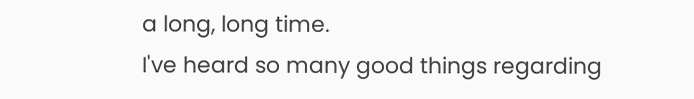a long, long time.
I've heard so many good things regarding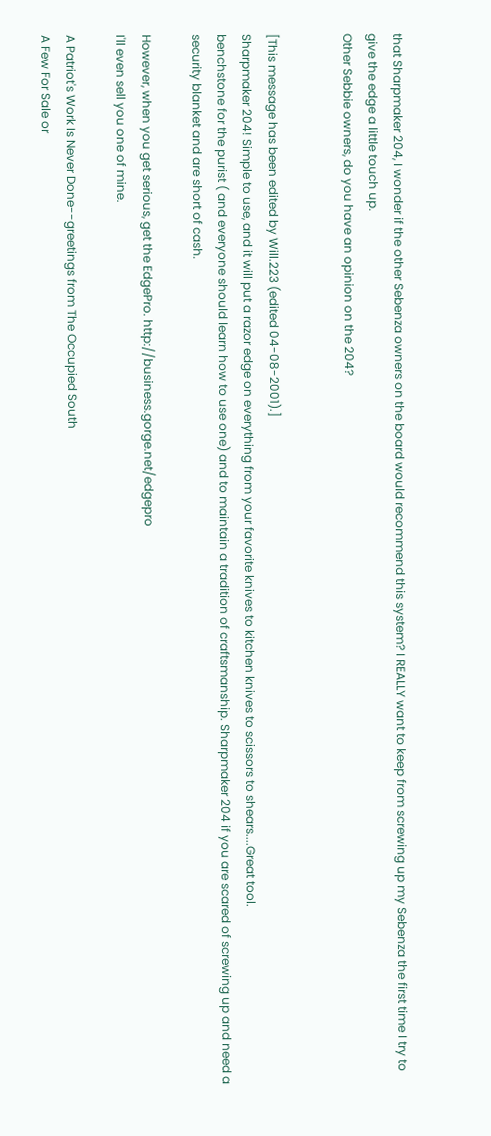that Sharpmaker 204, I wonder if the other Sebenza owners on the board would recommend this system? I REALLY want to keep from screwing up my Sebenza the first time I try to give the edge a little touch up.
Other Sebbie owners, do you have an opinion on the 204?


[This message has been edited by Will.223 (edited 04-08-2001).]
Sharpmaker 204! Simple to use, and it will put a razor edge on everything from your favorite knives to kitchen knives to scissors to shears....Great tool.
benchstone for the purist ( and everyone should learn how to use one) and to maintain a tradition of craftsmanship. Sharpmaker 204 if you are scared of screwing up and need a security blanket and are short of cash.

However, when you get serious, get the EdgePro. http://business.gorge.net/edgepro
I'll even sell you one of mine.

A Patriot's Work Is Never Done--greetings from The Occupied South
A Few For Sale or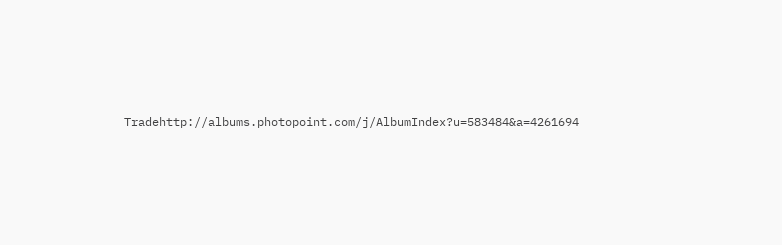Tradehttp://albums.photopoint.com/j/AlbumIndex?u=583484&a=4261694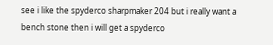see i like the spyderco sharpmaker 204 but i really want a bench stone then i will get a spyderco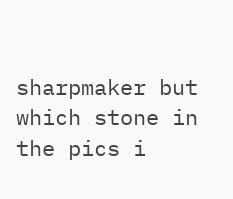sharpmaker but which stone in the pics i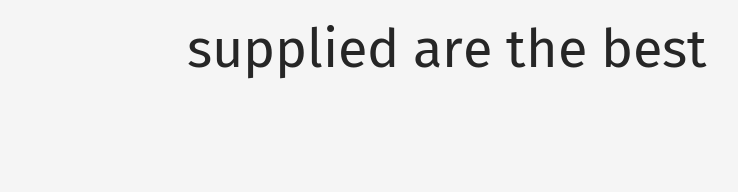supplied are the best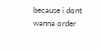because i dont wanna order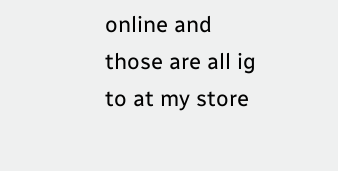online and those are all ig to at my store